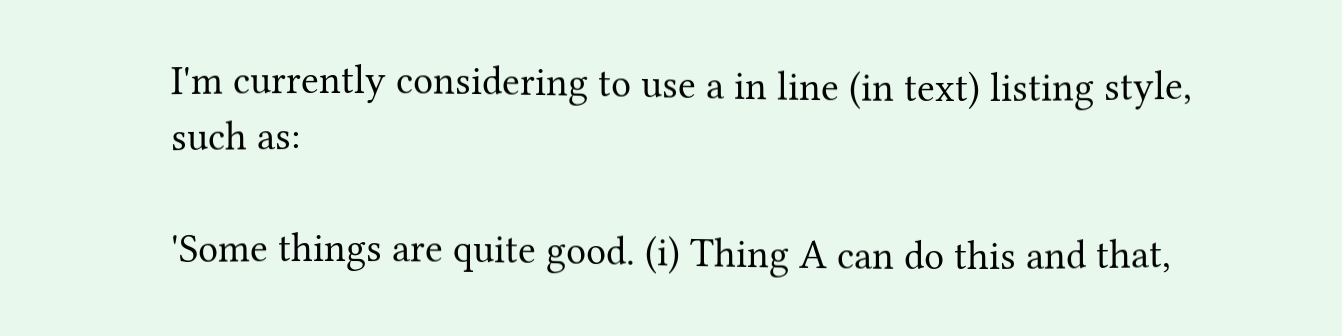I'm currently considering to use a in line (in text) listing style, such as:

'Some things are quite good. (i) Thing A can do this and that,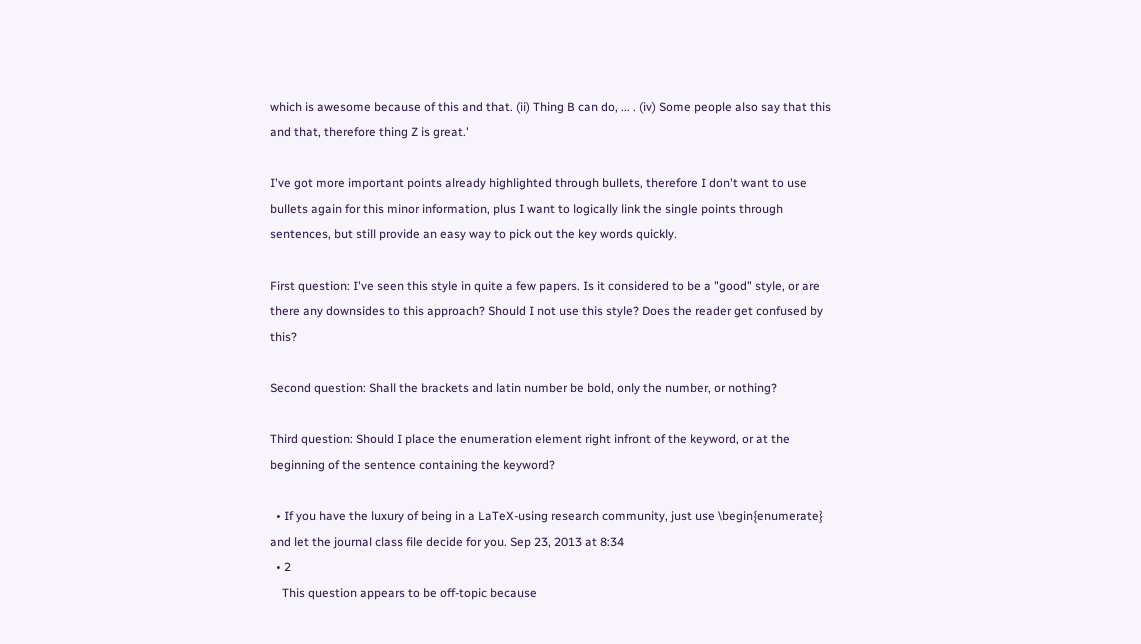which is awesome because of this and that. (ii) Thing B can do, ... . (iv) Some people also say that this and that, therefore thing Z is great.'

I've got more important points already highlighted through bullets, therefore I don't want to use bullets again for this minor information, plus I want to logically link the single points through sentences, but still provide an easy way to pick out the key words quickly.

First question: I've seen this style in quite a few papers. Is it considered to be a "good" style, or are there any downsides to this approach? Should I not use this style? Does the reader get confused by this?

Second question: Shall the brackets and latin number be bold, only the number, or nothing?

Third question: Should I place the enumeration element right infront of the keyword, or at the beginning of the sentence containing the keyword?

  • If you have the luxury of being in a LaTeX-using research community, just use \begin{enumerate} and let the journal class file decide for you. Sep 23, 2013 at 8:34
  • 2
    This question appears to be off-topic because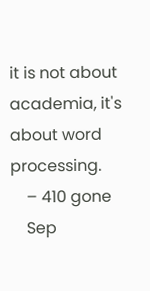it is not about academia, it's about word processing.
    – 410 gone
    Sep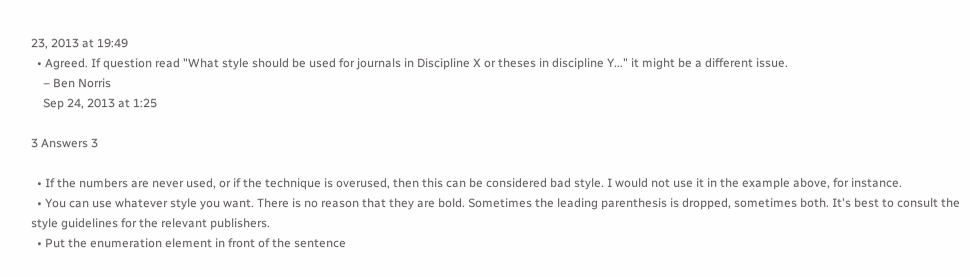23, 2013 at 19:49
  • Agreed. If question read "What style should be used for journals in Discipline X or theses in discipline Y..." it might be a different issue.
    – Ben Norris
    Sep 24, 2013 at 1:25

3 Answers 3

  • If the numbers are never used, or if the technique is overused, then this can be considered bad style. I would not use it in the example above, for instance.
  • You can use whatever style you want. There is no reason that they are bold. Sometimes the leading parenthesis is dropped, sometimes both. It's best to consult the style guidelines for the relevant publishers.
  • Put the enumeration element in front of the sentence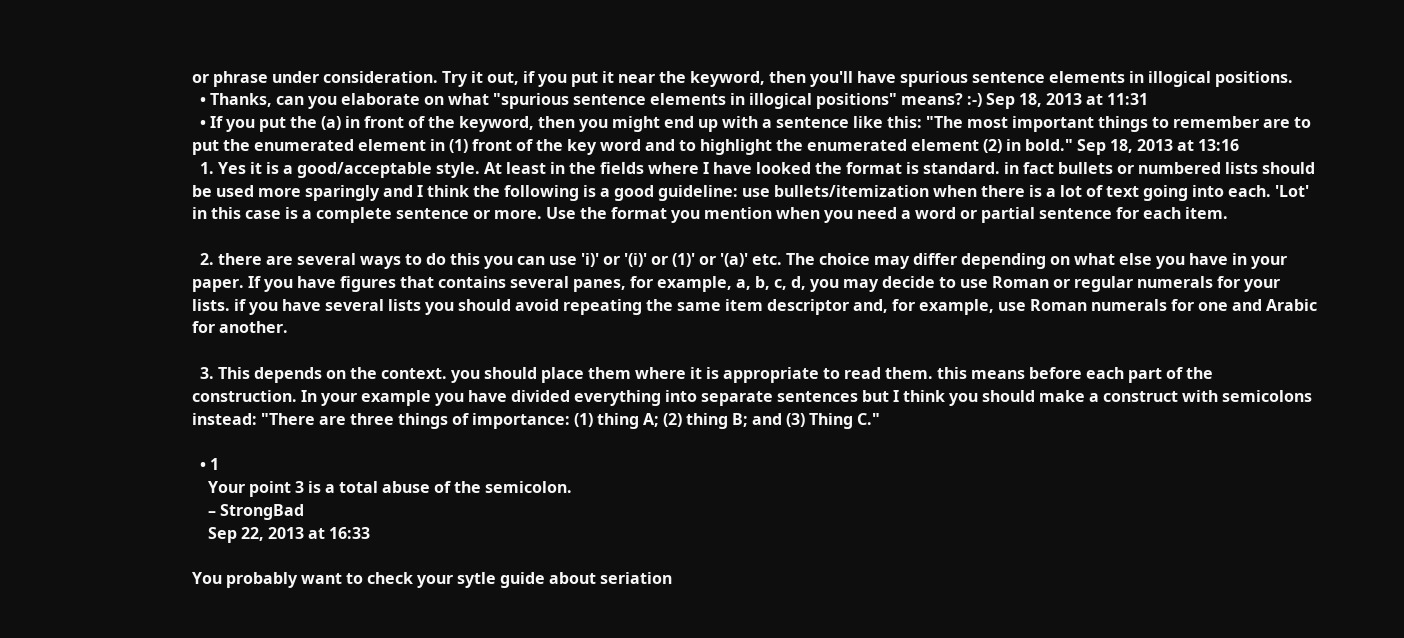or phrase under consideration. Try it out, if you put it near the keyword, then you'll have spurious sentence elements in illogical positions.
  • Thanks, can you elaborate on what "spurious sentence elements in illogical positions" means? :-) Sep 18, 2013 at 11:31
  • If you put the (a) in front of the keyword, then you might end up with a sentence like this: "The most important things to remember are to put the enumerated element in (1) front of the key word and to highlight the enumerated element (2) in bold." Sep 18, 2013 at 13:16
  1. Yes it is a good/acceptable style. At least in the fields where I have looked the format is standard. in fact bullets or numbered lists should be used more sparingly and I think the following is a good guideline: use bullets/itemization when there is a lot of text going into each. 'Lot' in this case is a complete sentence or more. Use the format you mention when you need a word or partial sentence for each item.

  2. there are several ways to do this you can use 'i)' or '(i)' or (1)' or '(a)' etc. The choice may differ depending on what else you have in your paper. If you have figures that contains several panes, for example, a, b, c, d, you may decide to use Roman or regular numerals for your lists. if you have several lists you should avoid repeating the same item descriptor and, for example, use Roman numerals for one and Arabic for another.

  3. This depends on the context. you should place them where it is appropriate to read them. this means before each part of the construction. In your example you have divided everything into separate sentences but I think you should make a construct with semicolons instead: "There are three things of importance: (1) thing A; (2) thing B; and (3) Thing C."

  • 1
    Your point 3 is a total abuse of the semicolon.
    – StrongBad
    Sep 22, 2013 at 16:33

You probably want to check your sytle guide about seriation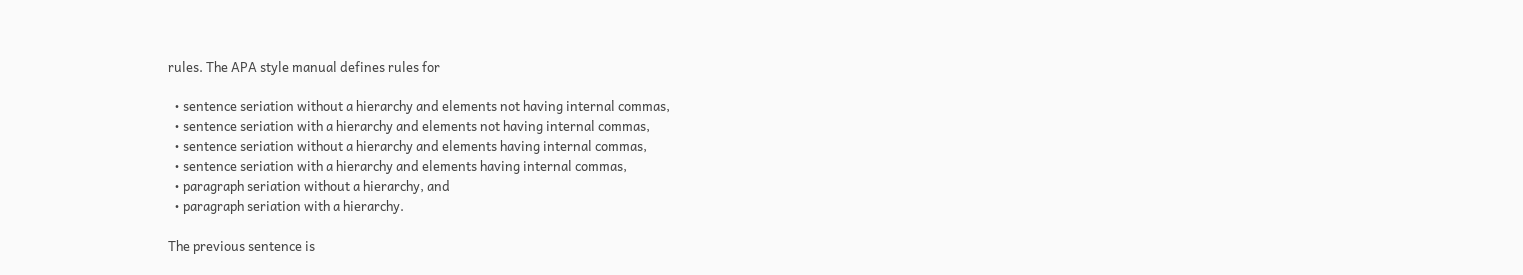rules. The APA style manual defines rules for

  • sentence seriation without a hierarchy and elements not having internal commas,
  • sentence seriation with a hierarchy and elements not having internal commas,
  • sentence seriation without a hierarchy and elements having internal commas,
  • sentence seriation with a hierarchy and elements having internal commas,
  • paragraph seriation without a hierarchy, and
  • paragraph seriation with a hierarchy.

The previous sentence is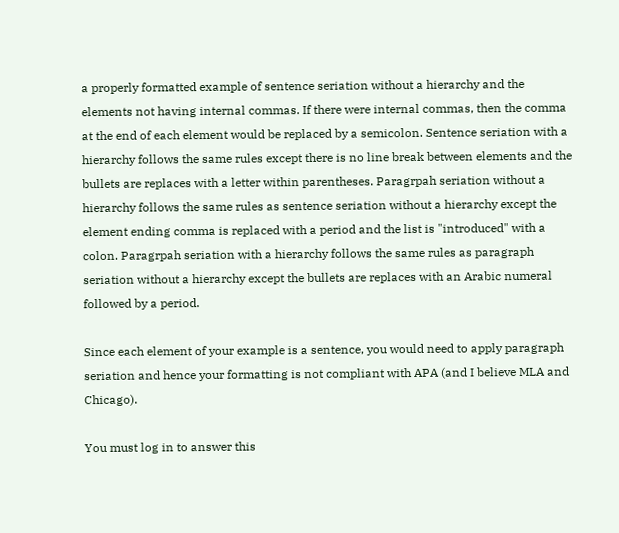a properly formatted example of sentence seriation without a hierarchy and the elements not having internal commas. If there were internal commas, then the comma at the end of each element would be replaced by a semicolon. Sentence seriation with a hierarchy follows the same rules except there is no line break between elements and the bullets are replaces with a letter within parentheses. Paragrpah seriation without a hierarchy follows the same rules as sentence seriation without a hierarchy except the element ending comma is replaced with a period and the list is "introduced" with a colon. Paragrpah seriation with a hierarchy follows the same rules as paragraph seriation without a hierarchy except the bullets are replaces with an Arabic numeral followed by a period.

Since each element of your example is a sentence, you would need to apply paragraph seriation and hence your formatting is not compliant with APA (and I believe MLA and Chicago).

You must log in to answer this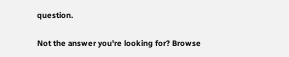question.

Not the answer you're looking for? Browse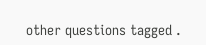other questions tagged .